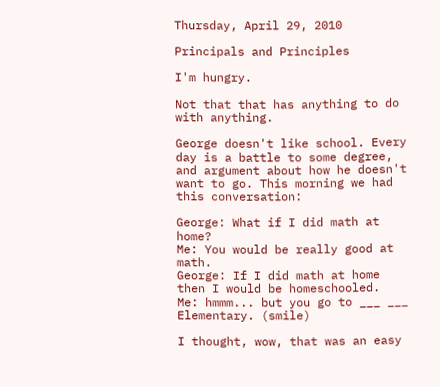Thursday, April 29, 2010

Principals and Principles

I'm hungry.

Not that that has anything to do with anything.

George doesn't like school. Every day is a battle to some degree, and argument about how he doesn't want to go. This morning we had this conversation:

George: What if I did math at home?
Me: You would be really good at math.
George: If I did math at home then I would be homeschooled.
Me: hmmm... but you go to ___ ___ Elementary. (smile)

I thought, wow, that was an easy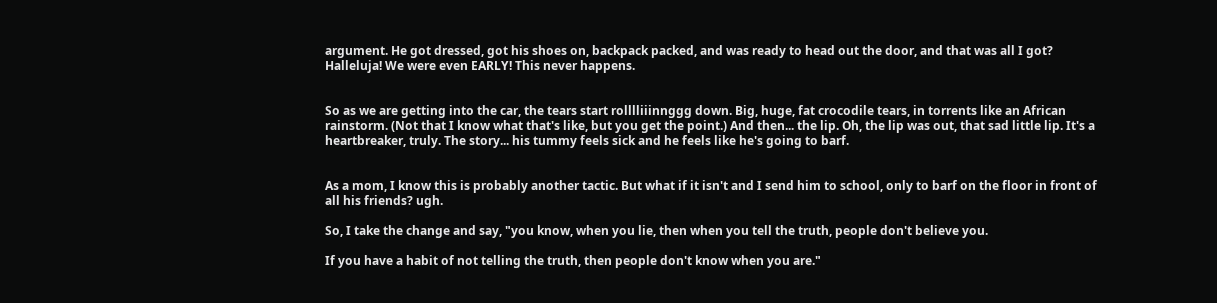argument. He got dressed, got his shoes on, backpack packed, and was ready to head out the door, and that was all I got? Halleluja! We were even EARLY! This never happens.


So as we are getting into the car, the tears start rolllliiinnggg down. Big, huge, fat crocodile tears, in torrents like an African rainstorm. (Not that I know what that's like, but you get the point.) And then... the lip. Oh, the lip was out, that sad little lip. It's a heartbreaker, truly. The story... his tummy feels sick and he feels like he's going to barf.


As a mom, I know this is probably another tactic. But what if it isn't and I send him to school, only to barf on the floor in front of all his friends? ugh.

So, I take the change and say, "you know, when you lie, then when you tell the truth, people don't believe you.

If you have a habit of not telling the truth, then people don't know when you are."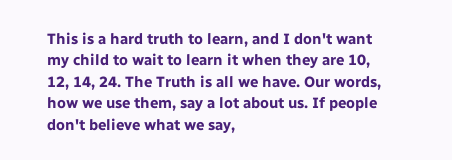This is a hard truth to learn, and I don't want my child to wait to learn it when they are 10, 12, 14, 24. The Truth is all we have. Our words, how we use them, say a lot about us. If people don't believe what we say,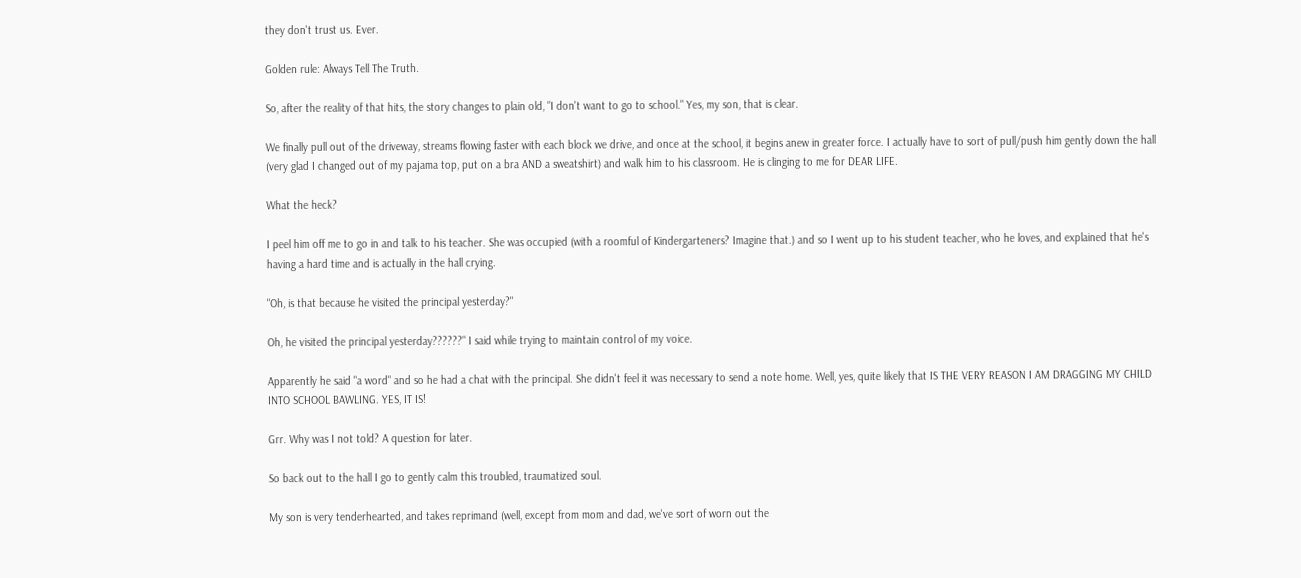they don't trust us. Ever.

Golden rule: Always Tell The Truth.

So, after the reality of that hits, the story changes to plain old, "I don't want to go to school." Yes, my son, that is clear.

We finally pull out of the driveway, streams flowing faster with each block we drive, and once at the school, it begins anew in greater force. I actually have to sort of pull/push him gently down the hall (very glad I changed out of my pajama top, put on a bra AND a sweatshirt) and walk him to his classroom. He is clinging to me for DEAR LIFE.

What the heck?

I peel him off me to go in and talk to his teacher. She was occupied (with a roomful of Kindergarteners? Imagine that.) and so I went up to his student teacher, who he loves, and explained that he's having a hard time and is actually in the hall crying.

"Oh, is that because he visited the principal yesterday?"

Oh, he visited the principal yesterday??????" I said while trying to maintain control of my voice.

Apparently he said "a word" and so he had a chat with the principal. She didn't feel it was necessary to send a note home. Well, yes, quite likely that IS THE VERY REASON I AM DRAGGING MY CHILD INTO SCHOOL BAWLING. YES, IT IS!

Grr. Why was I not told? A question for later.

So back out to the hall I go to gently calm this troubled, traumatized soul.

My son is very tenderhearted, and takes reprimand (well, except from mom and dad, we've sort of worn out the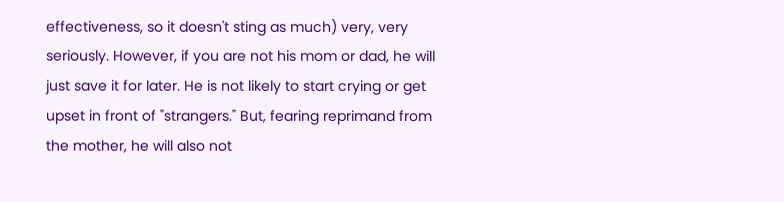effectiveness, so it doesn't sting as much) very, very seriously. However, if you are not his mom or dad, he will just save it for later. He is not likely to start crying or get upset in front of "strangers." But, fearing reprimand from the mother, he will also not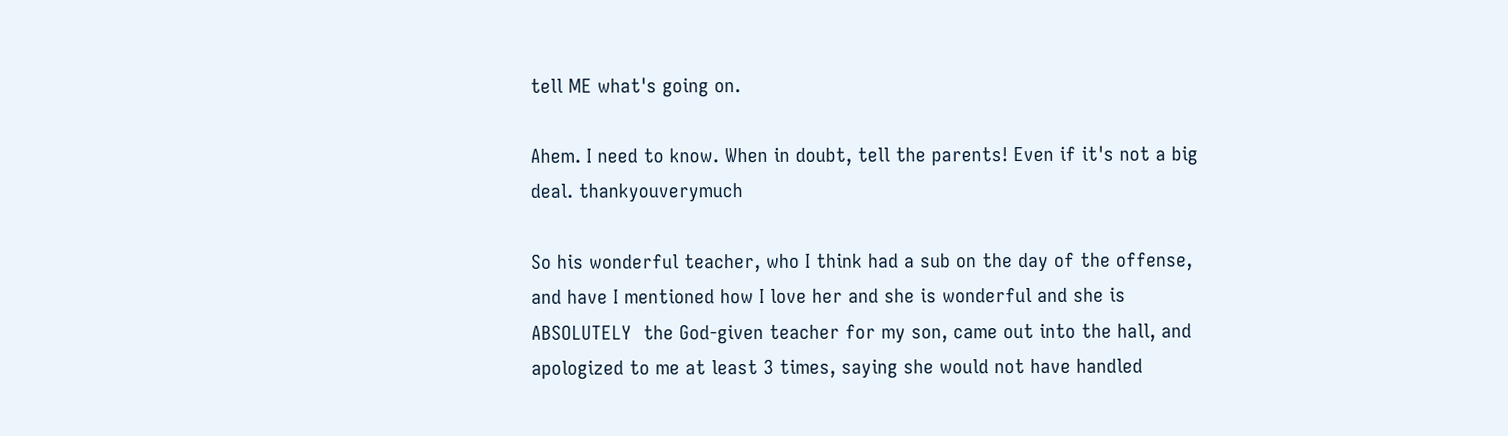tell ME what's going on.

Ahem. I need to know. When in doubt, tell the parents! Even if it's not a big deal. thankyouverymuch

So his wonderful teacher, who I think had a sub on the day of the offense, and have I mentioned how I love her and she is wonderful and she is ABSOLUTELY  the God-given teacher for my son, came out into the hall, and apologized to me at least 3 times, saying she would not have handled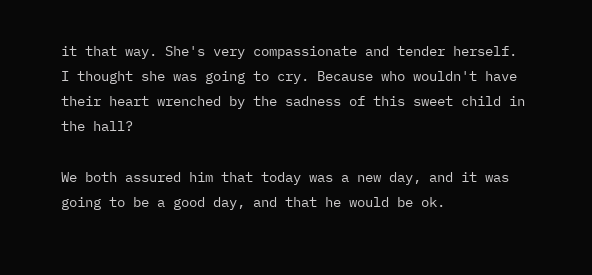it that way. She's very compassionate and tender herself. I thought she was going to cry. Because who wouldn't have their heart wrenched by the sadness of this sweet child in the hall?

We both assured him that today was a new day, and it was going to be a good day, and that he would be ok.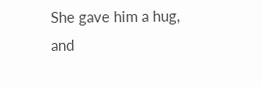She gave him a hug, and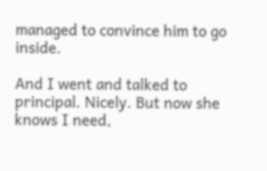managed to convince him to go inside.

And I went and talked to principal. Nicely. But now she knows I need,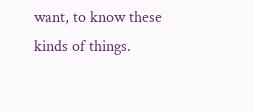want, to know these kinds of things.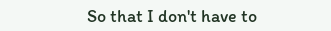So that I don't have to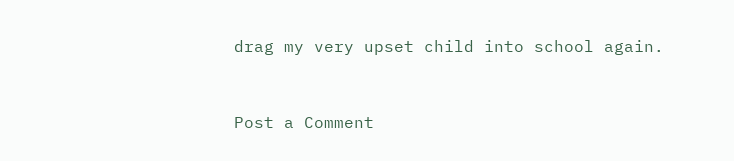drag my very upset child into school again.


Post a Comment